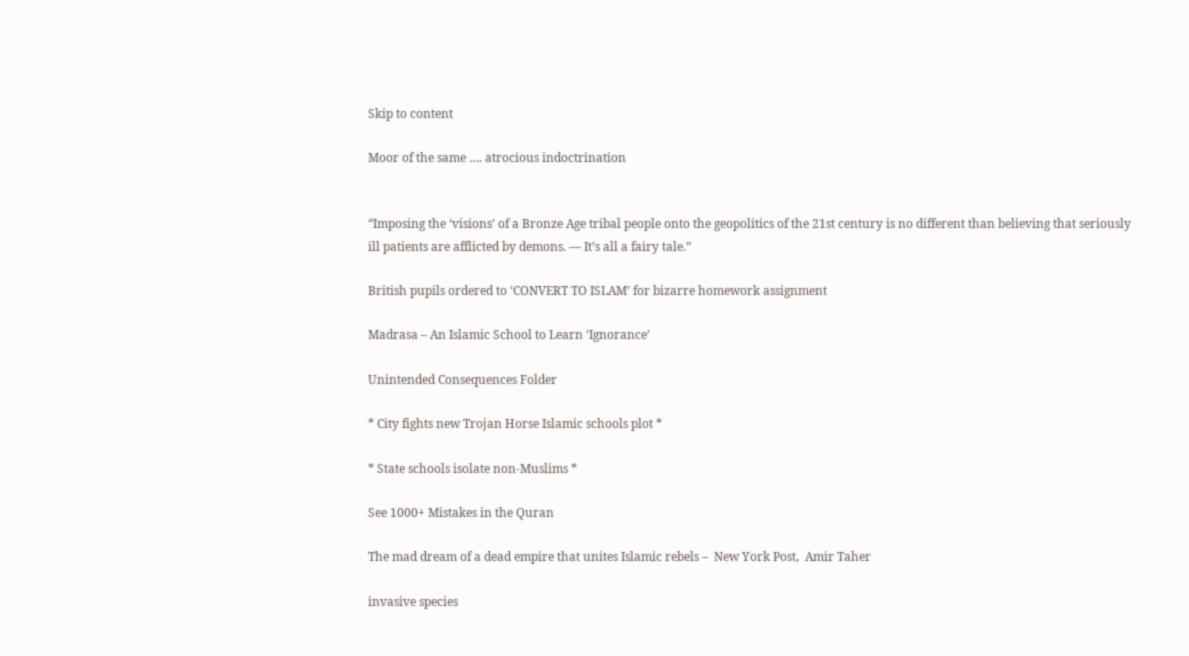Skip to content

Moor of the same …. atrocious indoctrination


“Imposing the ‘visions’ of a Bronze Age tribal people onto the geopolitics of the 21st century is no different than believing that seriously ill patients are afflicted by demons. — It’s all a fairy tale.”

British pupils ordered to ‘CONVERT TO ISLAM’ for bizarre homework assignment

Madrasa – An Islamic School to Learn ‘Ignorance’

Unintended Consequences Folder

* City fights new Trojan Horse Islamic schools plot *

* State schools isolate non-Muslims *

See 1000+ Mistakes in the Quran

The mad dream of a dead empire that unites Islamic rebels –  New York Post,  Amir Taher

invasive species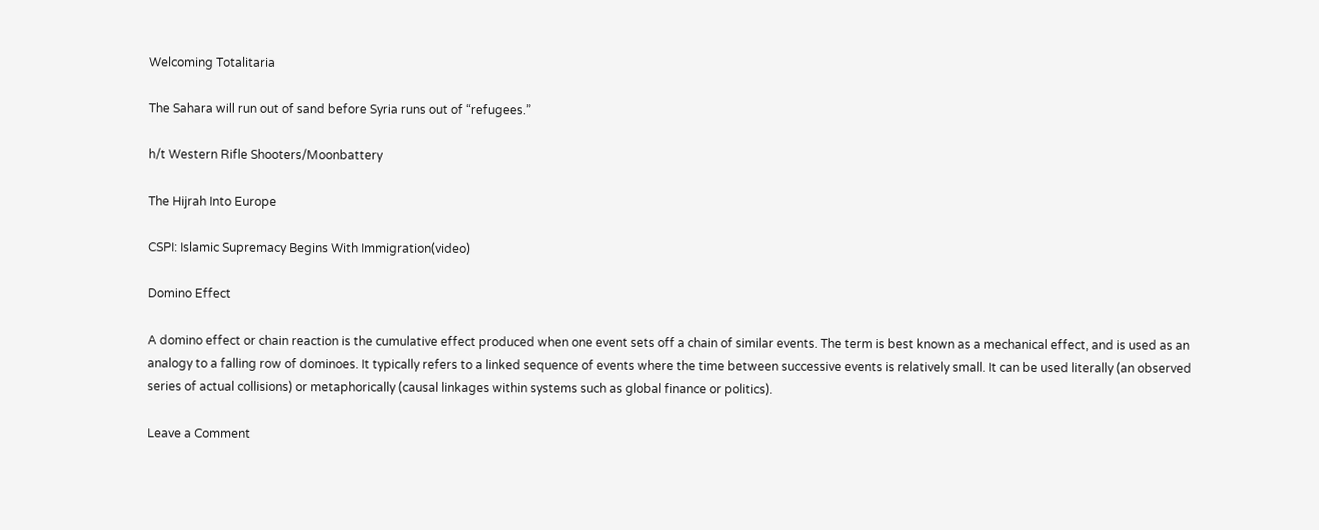Welcoming Totalitaria

The Sahara will run out of sand before Syria runs out of “refugees.”

h/t Western Rifle Shooters/Moonbattery

The Hijrah Into Europe

CSPI: Islamic Supremacy Begins With Immigration(video)

Domino Effect

A domino effect or chain reaction is the cumulative effect produced when one event sets off a chain of similar events. The term is best known as a mechanical effect, and is used as an analogy to a falling row of dominoes. It typically refers to a linked sequence of events where the time between successive events is relatively small. It can be used literally (an observed series of actual collisions) or metaphorically (causal linkages within systems such as global finance or politics).

Leave a Comment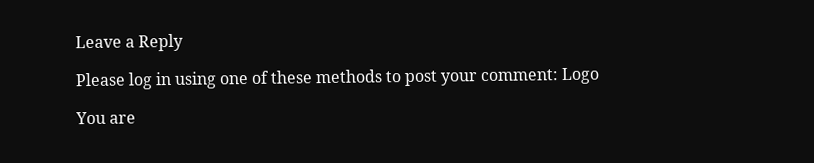Leave a Reply

Please log in using one of these methods to post your comment: Logo

You are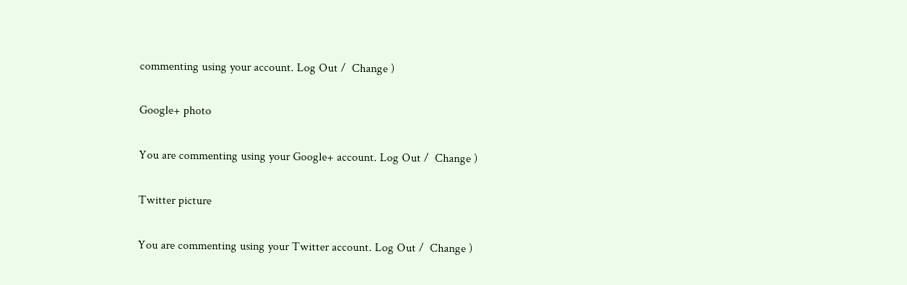commenting using your account. Log Out /  Change )

Google+ photo

You are commenting using your Google+ account. Log Out /  Change )

Twitter picture

You are commenting using your Twitter account. Log Out /  Change )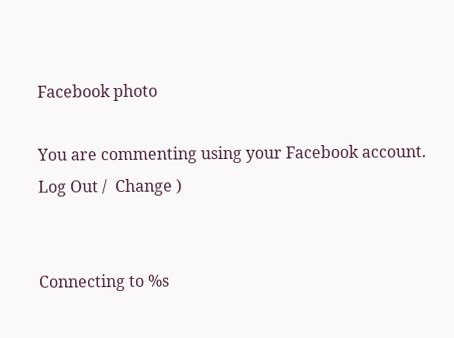Facebook photo

You are commenting using your Facebook account. Log Out /  Change )


Connecting to %s